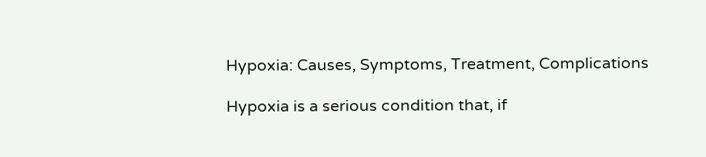Hypoxia: Causes, Symptoms, Treatment, Complications

Hypoxia is a serious condition that, if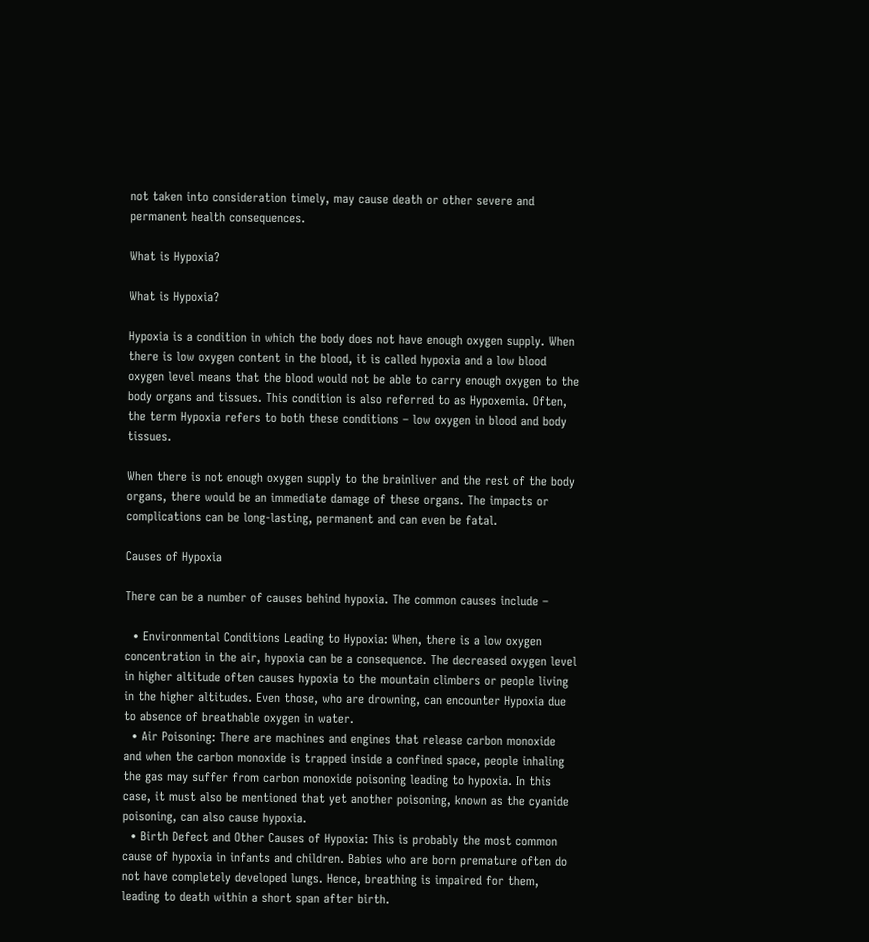not taken into consideration timely, may cause death or other severe and permanent health consequences.

What is Hypoxia?

What is Hypoxia?

Hypoxia is a condition in which the body does not have enough oxygen supply. When there is low oxygen content in the blood, it is called hypoxia and a low blood oxygen level means that the blood would not be able to carry enough oxygen to the body organs and tissues. This condition is also referred to as Hypoxemia. Often, the term Hypoxia refers to both these conditions – low oxygen in blood and body tissues.

When there is not enough oxygen supply to the brainliver and the rest of the body organs, there would be an immediate damage of these organs. The impacts or complications can be long-lasting, permanent and can even be fatal.

Causes of Hypoxia

There can be a number of causes behind hypoxia. The common causes include –

  • Environmental Conditions Leading to Hypoxia: When, there is a low oxygen concentration in the air, hypoxia can be a consequence. The decreased oxygen level in higher altitude often causes hypoxia to the mountain climbers or people living in the higher altitudes. Even those, who are drowning, can encounter Hypoxia due to absence of breathable oxygen in water.
  • Air Poisoning: There are machines and engines that release carbon monoxide and when the carbon monoxide is trapped inside a confined space, people inhaling the gas may suffer from carbon monoxide poisoning leading to hypoxia. In this case, it must also be mentioned that yet another poisoning, known as the cyanide poisoning, can also cause hypoxia.
  • Birth Defect and Other Causes of Hypoxia: This is probably the most common cause of hypoxia in infants and children. Babies who are born premature often do not have completely developed lungs. Hence, breathing is impaired for them, leading to death within a short span after birth.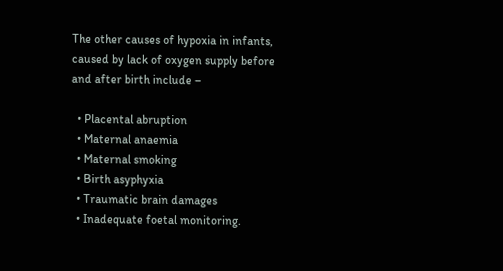The other causes of hypoxia in infants, caused by lack of oxygen supply before and after birth include –

  • Placental abruption
  • Maternal anaemia
  • Maternal smoking
  • Birth asyphyxia
  • Traumatic brain damages
  • Inadequate foetal monitoring.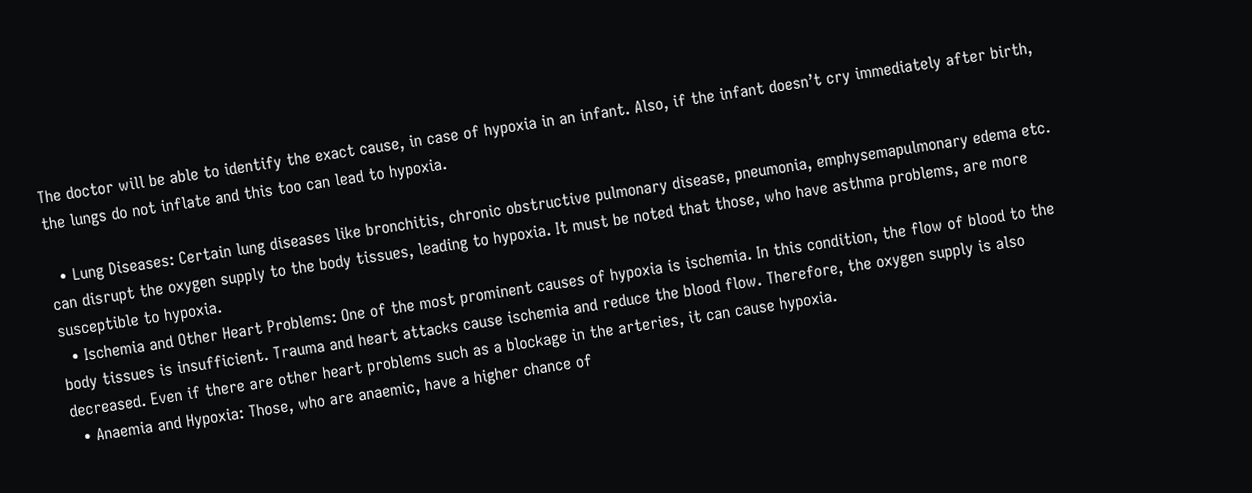The doctor will be able to identify the exact cause, in case of hypoxia in an infant. Also, if the infant doesn’t cry immediately after birth, the lungs do not inflate and this too can lead to hypoxia.

  • Lung Diseases: Certain lung diseases like bronchitis, chronic obstructive pulmonary disease, pneumonia, emphysemapulmonary edema etc. can disrupt the oxygen supply to the body tissues, leading to hypoxia. It must be noted that those, who have asthma problems, are more susceptible to hypoxia.
  • Ischemia and Other Heart Problems: One of the most prominent causes of hypoxia is ischemia. In this condition, the flow of blood to the body tissues is insufficient. Trauma and heart attacks cause ischemia and reduce the blood flow. Therefore, the oxygen supply is also decreased. Even if there are other heart problems such as a blockage in the arteries, it can cause hypoxia.
  • Anaemia and Hypoxia: Those, who are anaemic, have a higher chance of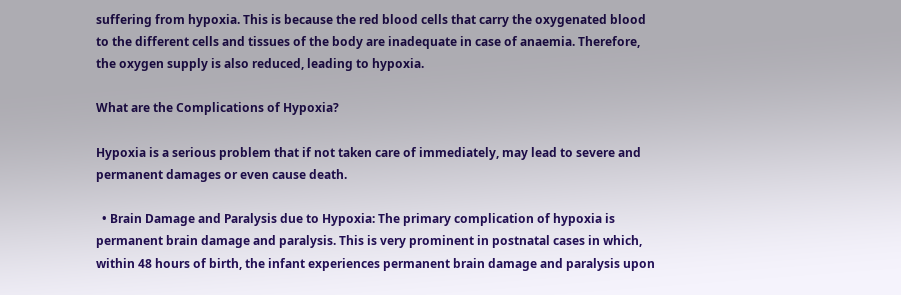suffering from hypoxia. This is because the red blood cells that carry the oxygenated blood to the different cells and tissues of the body are inadequate in case of anaemia. Therefore, the oxygen supply is also reduced, leading to hypoxia.

What are the Complications of Hypoxia?

Hypoxia is a serious problem that if not taken care of immediately, may lead to severe and permanent damages or even cause death.

  • Brain Damage and Paralysis due to Hypoxia: The primary complication of hypoxia is permanent brain damage and paralysis. This is very prominent in postnatal cases in which, within 48 hours of birth, the infant experiences permanent brain damage and paralysis upon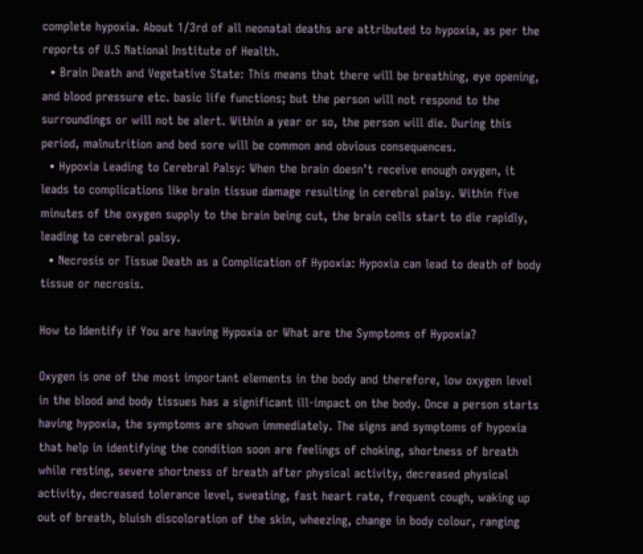complete hypoxia. About 1/3rd of all neonatal deaths are attributed to hypoxia, as per the reports of U.S National Institute of Health.
  • Brain Death and Vegetative State: This means that there will be breathing, eye opening, and blood pressure etc. basic life functions; but the person will not respond to the surroundings or will not be alert. Within a year or so, the person will die. During this period, malnutrition and bed sore will be common and obvious consequences.
  • Hypoxia Leading to Cerebral Palsy: When the brain doesn’t receive enough oxygen, it leads to complications like brain tissue damage resulting in cerebral palsy. Within five minutes of the oxygen supply to the brain being cut, the brain cells start to die rapidly, leading to cerebral palsy.
  • Necrosis or Tissue Death as a Complication of Hypoxia: Hypoxia can lead to death of body tissue or necrosis.

How to Identify if You are having Hypoxia or What are the Symptoms of Hypoxia?

Oxygen is one of the most important elements in the body and therefore, low oxygen level in the blood and body tissues has a significant ill-impact on the body. Once a person starts having hypoxia, the symptoms are shown immediately. The signs and symptoms of hypoxia that help in identifying the condition soon are feelings of choking, shortness of breath while resting, severe shortness of breath after physical activity, decreased physical activity, decreased tolerance level, sweating, fast heart rate, frequent cough, waking up out of breath, bluish discoloration of the skin, wheezing, change in body colour, ranging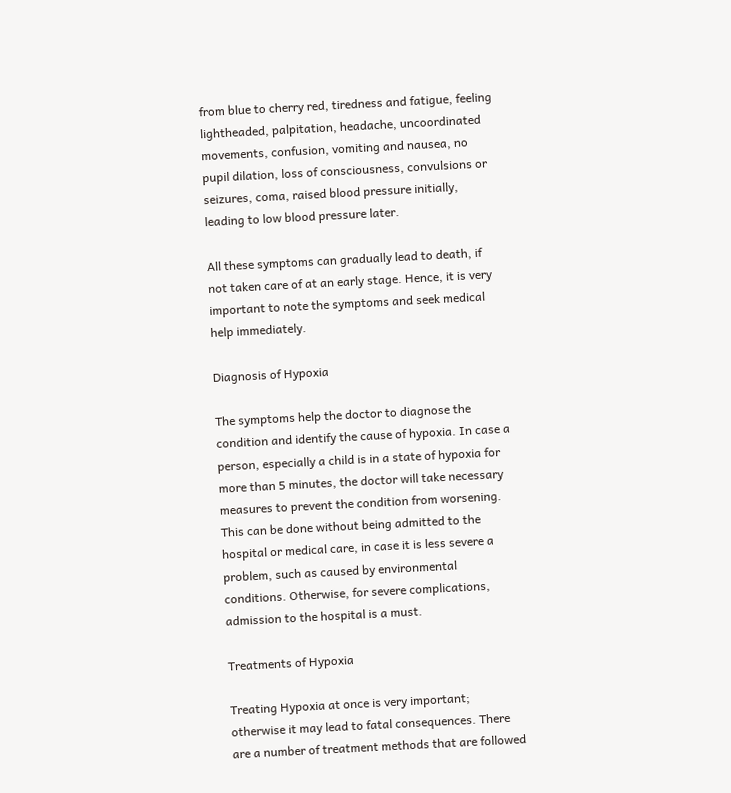from blue to cherry red, tiredness and fatigue, feeling lightheaded, palpitation, headache, uncoordinated movements, confusion, vomiting and nausea, no pupil dilation, loss of consciousness, convulsions or seizures, coma, raised blood pressure initially, leading to low blood pressure later.

All these symptoms can gradually lead to death, if not taken care of at an early stage. Hence, it is very important to note the symptoms and seek medical help immediately.

Diagnosis of Hypoxia

The symptoms help the doctor to diagnose the condition and identify the cause of hypoxia. In case a person, especially a child is in a state of hypoxia for more than 5 minutes, the doctor will take necessary measures to prevent the condition from worsening. This can be done without being admitted to the hospital or medical care, in case it is less severe a problem, such as caused by environmental conditions. Otherwise, for severe complications, admission to the hospital is a must.

Treatments of Hypoxia

Treating Hypoxia at once is very important; otherwise it may lead to fatal consequences. There are a number of treatment methods that are followed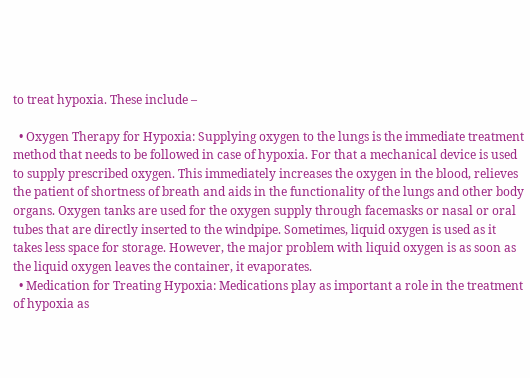to treat hypoxia. These include –

  • Oxygen Therapy for Hypoxia: Supplying oxygen to the lungs is the immediate treatment method that needs to be followed in case of hypoxia. For that a mechanical device is used to supply prescribed oxygen. This immediately increases the oxygen in the blood, relieves the patient of shortness of breath and aids in the functionality of the lungs and other body organs. Oxygen tanks are used for the oxygen supply through facemasks or nasal or oral tubes that are directly inserted to the windpipe. Sometimes, liquid oxygen is used as it takes less space for storage. However, the major problem with liquid oxygen is as soon as the liquid oxygen leaves the container, it evaporates.
  • Medication for Treating Hypoxia: Medications play as important a role in the treatment of hypoxia as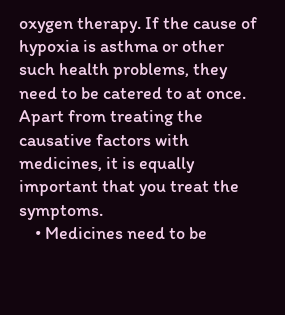oxygen therapy. If the cause of hypoxia is asthma or other such health problems, they need to be catered to at once. Apart from treating the causative factors with medicines, it is equally important that you treat the symptoms.
    • Medicines need to be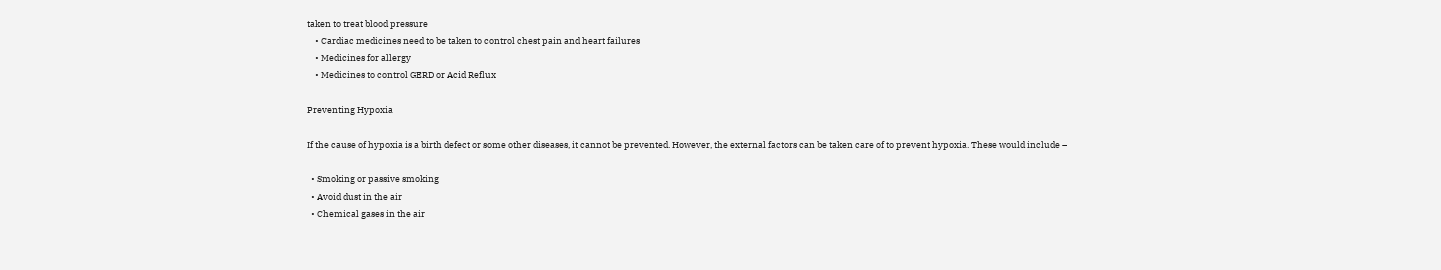taken to treat blood pressure
    • Cardiac medicines need to be taken to control chest pain and heart failures
    • Medicines for allergy
    • Medicines to control GERD or Acid Reflux

Preventing Hypoxia

If the cause of hypoxia is a birth defect or some other diseases, it cannot be prevented. However, the external factors can be taken care of to prevent hypoxia. These would include –

  • Smoking or passive smoking
  • Avoid dust in the air
  • Chemical gases in the air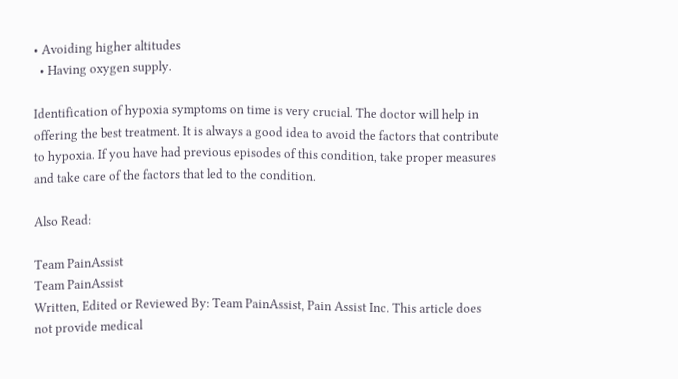• Avoiding higher altitudes
  • Having oxygen supply.

Identification of hypoxia symptoms on time is very crucial. The doctor will help in offering the best treatment. It is always a good idea to avoid the factors that contribute to hypoxia. If you have had previous episodes of this condition, take proper measures and take care of the factors that led to the condition.

Also Read:

Team PainAssist
Team PainAssist
Written, Edited or Reviewed By: Team PainAssist, Pain Assist Inc. This article does not provide medical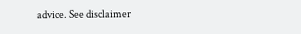advice. See disclaimer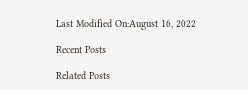Last Modified On:August 16, 2022

Recent Posts

Related Posts